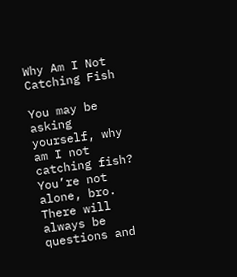Why Am I Not Catching Fish

You may be asking yourself, why am I not catching fish? You’re not alone, bro. There will always be questions and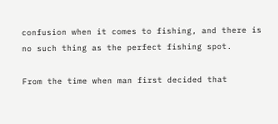confusion when it comes to fishing, and there is no such thing as the perfect fishing spot.

From the time when man first decided that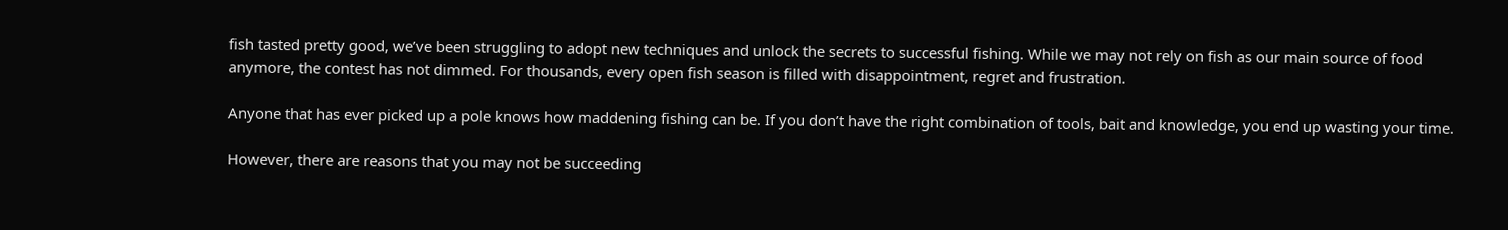fish tasted pretty good, we’ve been struggling to adopt new techniques and unlock the secrets to successful fishing. While we may not rely on fish as our main source of food anymore, the contest has not dimmed. For thousands, every open fish season is filled with disappointment, regret and frustration.

Anyone that has ever picked up a pole knows how maddening fishing can be. If you don’t have the right combination of tools, bait and knowledge, you end up wasting your time.

However, there are reasons that you may not be succeeding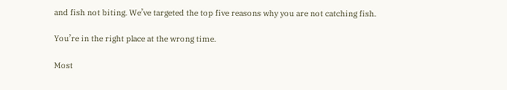and fish not biting. We’ve targeted the top five reasons why you are not catching fish.

You’re in the right place at the wrong time.

Most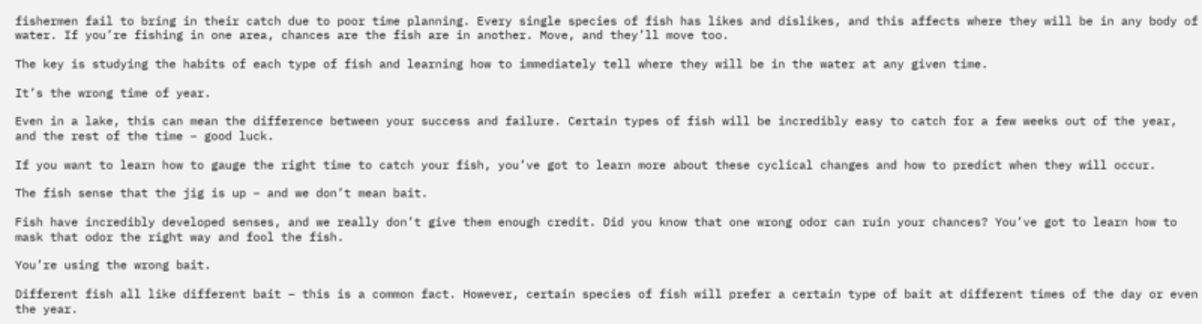fishermen fail to bring in their catch due to poor time planning. Every single species of fish has likes and dislikes, and this affects where they will be in any body of water. If you’re fishing in one area, chances are the fish are in another. Move, and they’ll move too.

The key is studying the habits of each type of fish and learning how to immediately tell where they will be in the water at any given time.

It’s the wrong time of year.

Even in a lake, this can mean the difference between your success and failure. Certain types of fish will be incredibly easy to catch for a few weeks out of the year, and the rest of the time – good luck.

If you want to learn how to gauge the right time to catch your fish, you’ve got to learn more about these cyclical changes and how to predict when they will occur.

The fish sense that the jig is up – and we don’t mean bait.

Fish have incredibly developed senses, and we really don’t give them enough credit. Did you know that one wrong odor can ruin your chances? You’ve got to learn how to mask that odor the right way and fool the fish.

You’re using the wrong bait.

Different fish all like different bait – this is a common fact. However, certain species of fish will prefer a certain type of bait at different times of the day or even the year.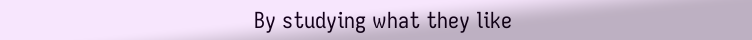By studying what they like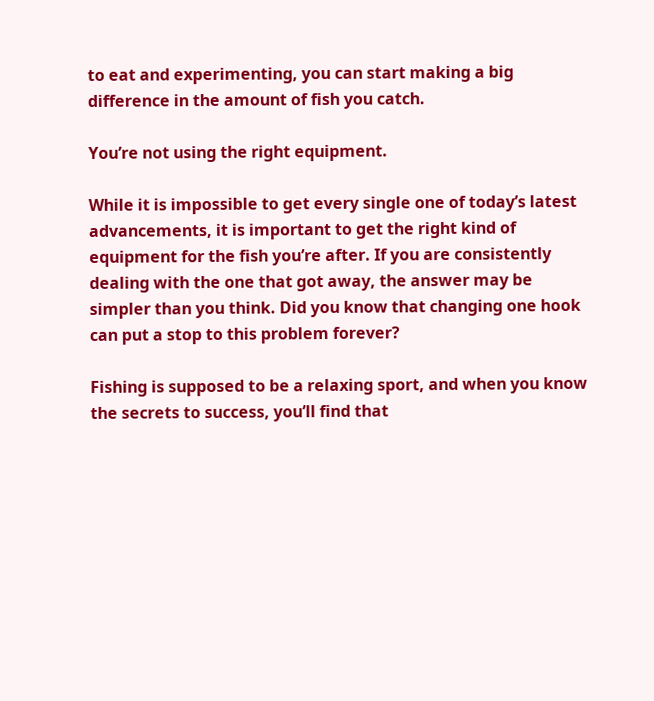to eat and experimenting, you can start making a big difference in the amount of fish you catch.

You’re not using the right equipment.

While it is impossible to get every single one of today’s latest advancements, it is important to get the right kind of equipment for the fish you’re after. If you are consistently dealing with the one that got away, the answer may be simpler than you think. Did you know that changing one hook can put a stop to this problem forever?

Fishing is supposed to be a relaxing sport, and when you know the secrets to success, you’ll find that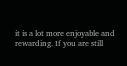it is a lot more enjoyable and rewarding. If you are still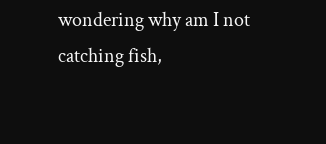wondering why am I not catching fish,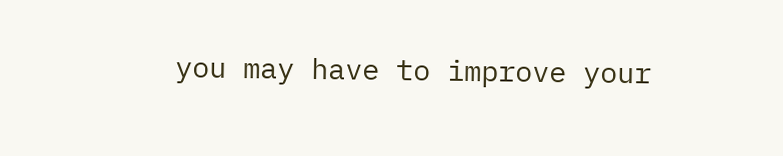you may have to improve your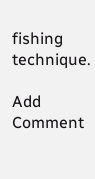fishing technique.

Add Comment